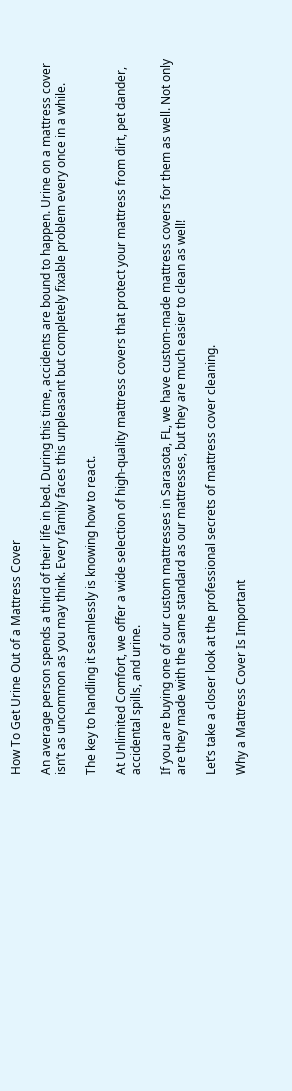How To Get Urine Out of a Mattress Cover

An average person spends a third of their life in bed. During this time, accidents are bound to happen. Urine on a mattress cover isn’t as uncommon as you may think. Every family faces this unpleasant but completely fixable problem every once in a while.

The key to handling it seamlessly is knowing how to react.

At Unlimited Comfort, we offer a wide selection of high-quality mattress covers that protect your mattress from dirt, pet dander, accidental spills, and urine.

If you are buying one of our custom mattresses in Sarasota, FL, we have custom-made mattress covers for them as well. Not only are they made with the same standard as our mattresses, but they are much easier to clean as well!

Let’s take a closer look at the professional secrets of mattress cover cleaning.

Why a Mattress Cover Is Important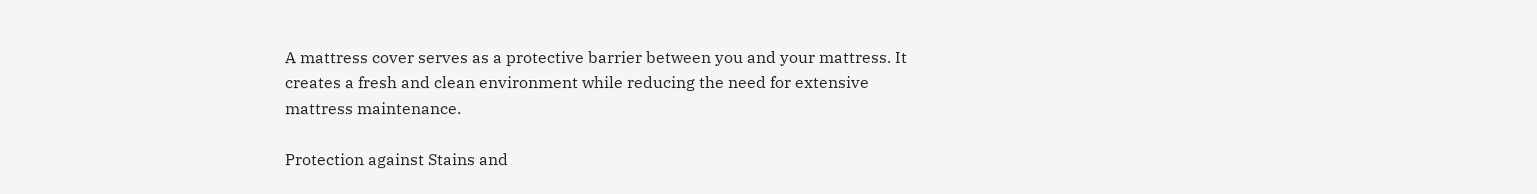A mattress cover serves as a protective barrier between you and your mattress. It creates a fresh and clean environment while reducing the need for extensive mattress maintenance.

Protection against Stains and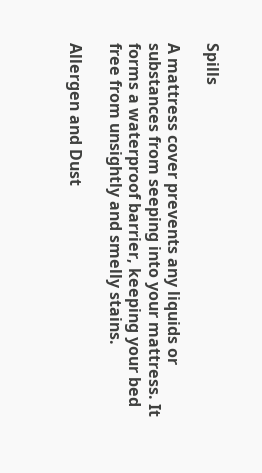Spills

A mattress cover prevents any liquids or substances from seeping into your mattress. It forms a waterproof barrier, keeping your bed free from unsightly and smelly stains.

Allergen and Dust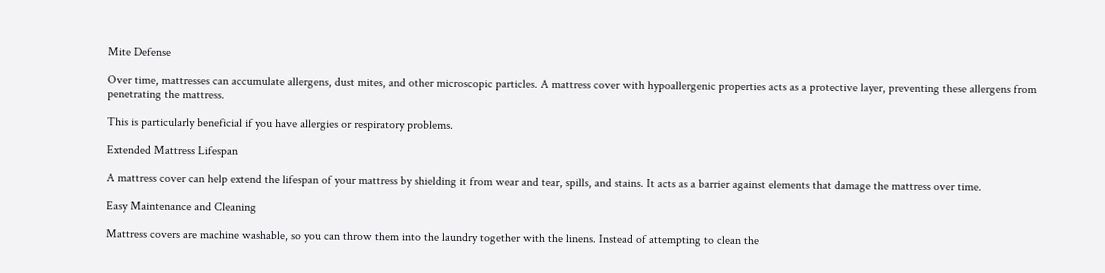Mite Defense

Over time, mattresses can accumulate allergens, dust mites, and other microscopic particles. A mattress cover with hypoallergenic properties acts as a protective layer, preventing these allergens from penetrating the mattress.

This is particularly beneficial if you have allergies or respiratory problems.

Extended Mattress Lifespan

A mattress cover can help extend the lifespan of your mattress by shielding it from wear and tear, spills, and stains. It acts as a barrier against elements that damage the mattress over time.

Easy Maintenance and Cleaning

Mattress covers are machine washable, so you can throw them into the laundry together with the linens. Instead of attempting to clean the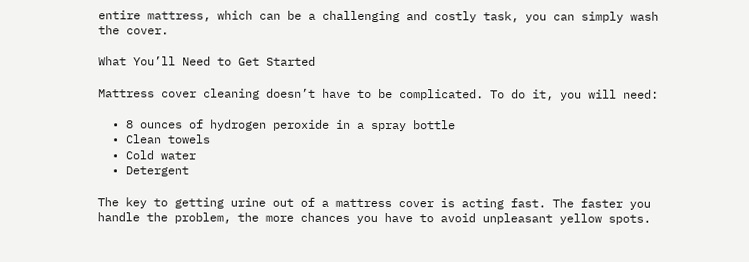entire mattress, which can be a challenging and costly task, you can simply wash the cover.

What You’ll Need to Get Started

Mattress cover cleaning doesn’t have to be complicated. To do it, you will need:

  • 8 ounces of hydrogen peroxide in a spray bottle
  • Clean towels
  • Cold water
  • Detergent

The key to getting urine out of a mattress cover is acting fast. The faster you handle the problem, the more chances you have to avoid unpleasant yellow spots.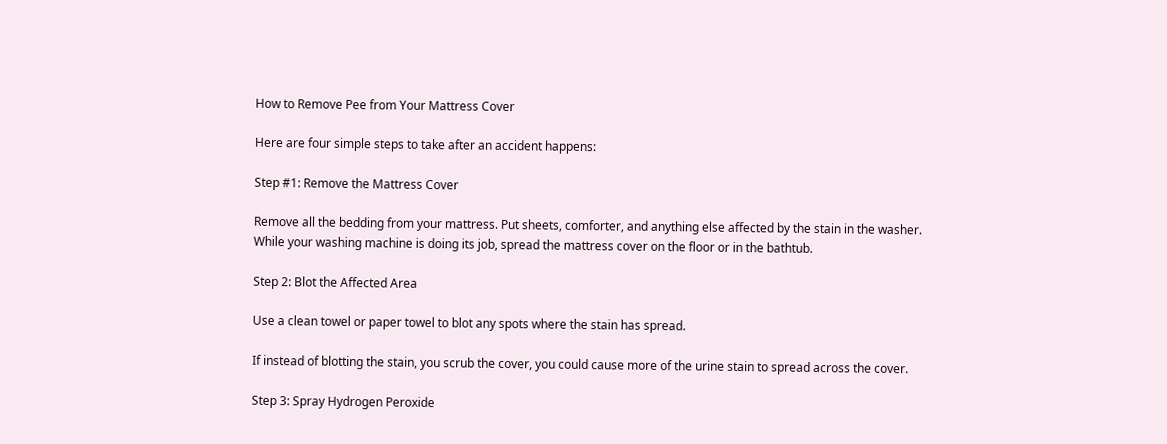How to Remove Pee from Your Mattress Cover

Here are four simple steps to take after an accident happens:

Step #1: Remove the Mattress Cover

Remove all the bedding from your mattress. Put sheets, comforter, and anything else affected by the stain in the washer. While your washing machine is doing its job, spread the mattress cover on the floor or in the bathtub.

Step 2: Blot the Affected Area

Use a clean towel or paper towel to blot any spots where the stain has spread.

If instead of blotting the stain, you scrub the cover, you could cause more of the urine stain to spread across the cover.

Step 3: Spray Hydrogen Peroxide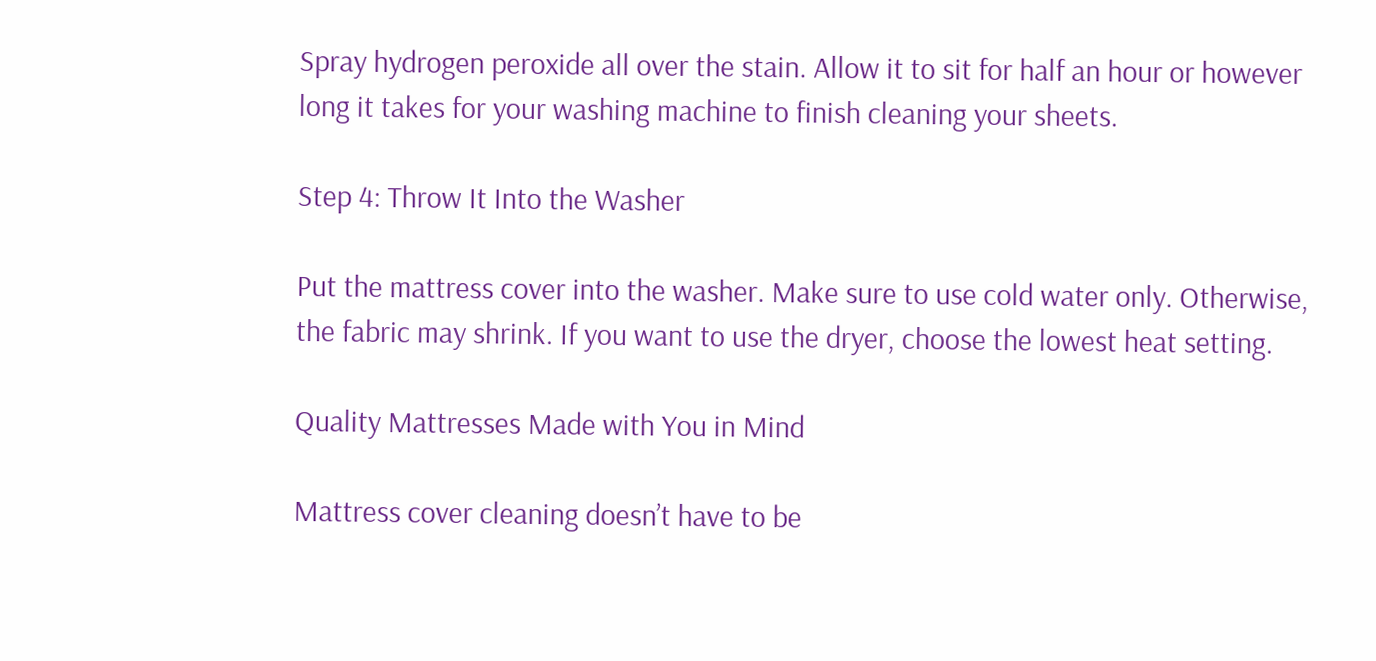Spray hydrogen peroxide all over the stain. Allow it to sit for half an hour or however long it takes for your washing machine to finish cleaning your sheets.

Step 4: Throw It Into the Washer

Put the mattress cover into the washer. Make sure to use cold water only. Otherwise, the fabric may shrink. If you want to use the dryer, choose the lowest heat setting.

Quality Mattresses Made with You in Mind

Mattress cover cleaning doesn’t have to be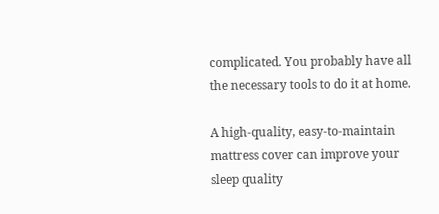complicated. You probably have all the necessary tools to do it at home.

A high-quality, easy-to-maintain mattress cover can improve your sleep quality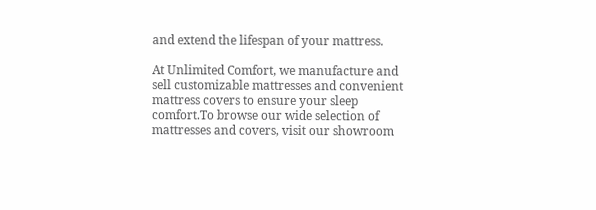and extend the lifespan of your mattress.

At Unlimited Comfort, we manufacture and sell customizable mattresses and convenient mattress covers to ensure your sleep comfort.To browse our wide selection of mattresses and covers, visit our showroom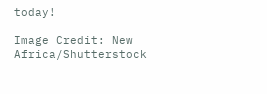today!

Image Credit: New Africa/Shutterstock